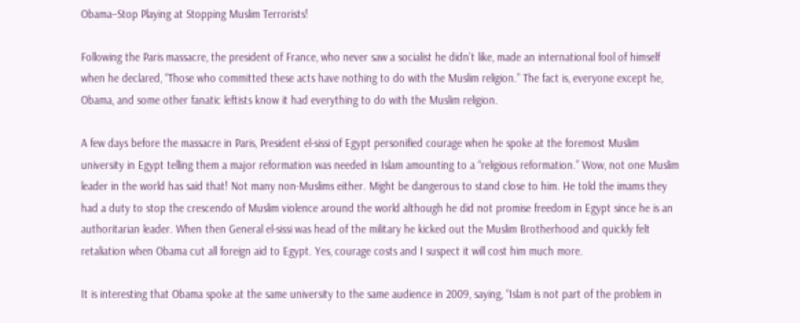Obama–Stop Playing at Stopping Muslim Terrorists!

Following the Paris massacre, the president of France, who never saw a socialist he didn’t like, made an international fool of himself when he declared, “Those who committed these acts have nothing to do with the Muslim religion.” The fact is, everyone except he, Obama, and some other fanatic leftists know it had everything to do with the Muslim religion.

A few days before the massacre in Paris, President el-sissi of Egypt personified courage when he spoke at the foremost Muslim university in Egypt telling them a major reformation was needed in Islam amounting to a “religious reformation.” Wow, not one Muslim leader in the world has said that! Not many non-Muslims either. Might be dangerous to stand close to him. He told the imams they had a duty to stop the crescendo of Muslim violence around the world although he did not promise freedom in Egypt since he is an authoritarian leader. When then General el-sissi was head of the military he kicked out the Muslim Brotherhood and quickly felt retaliation when Obama cut all foreign aid to Egypt. Yes, courage costs and I suspect it will cost him much more.

It is interesting that Obama spoke at the same university to the same audience in 2009, saying, “Islam is not part of the problem in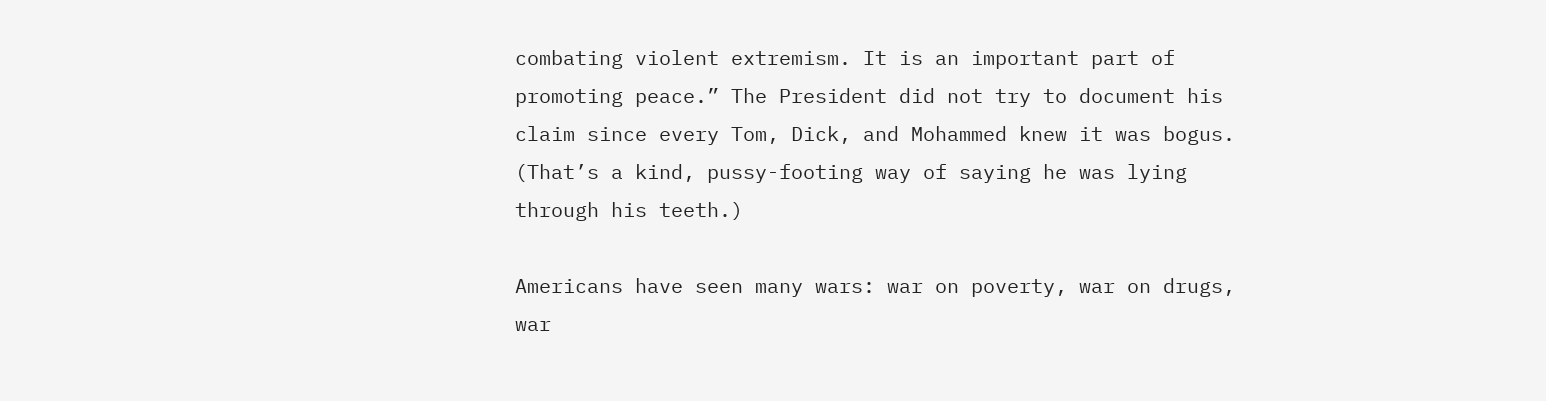combating violent extremism. It is an important part of promoting peace.” The President did not try to document his claim since every Tom, Dick, and Mohammed knew it was bogus. (That’s a kind, pussy-footing way of saying he was lying through his teeth.)

Americans have seen many wars: war on poverty, war on drugs, war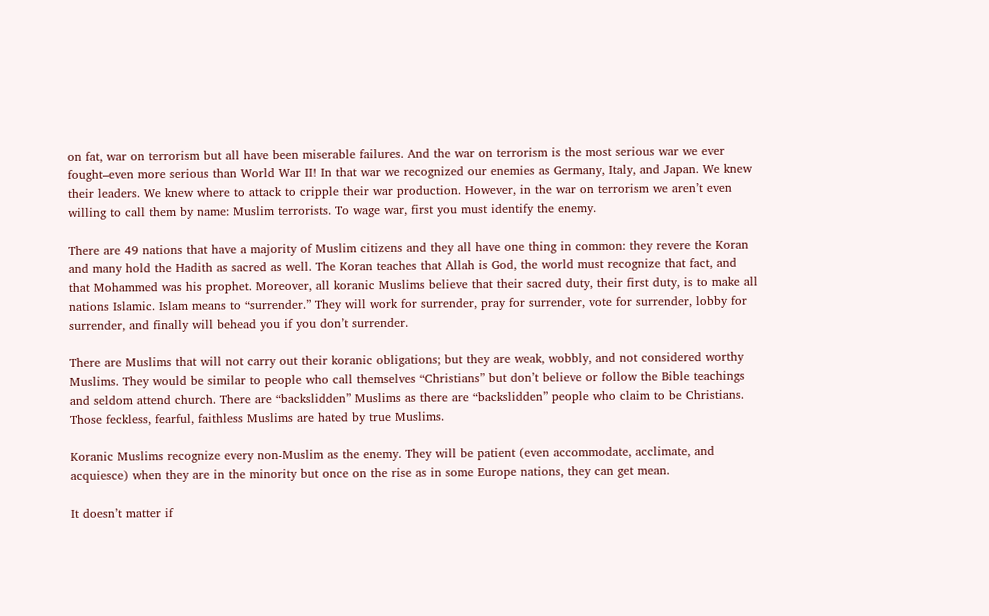on fat, war on terrorism but all have been miserable failures. And the war on terrorism is the most serious war we ever fought–even more serious than World War II! In that war we recognized our enemies as Germany, Italy, and Japan. We knew their leaders. We knew where to attack to cripple their war production. However, in the war on terrorism we aren’t even willing to call them by name: Muslim terrorists. To wage war, first you must identify the enemy.

There are 49 nations that have a majority of Muslim citizens and they all have one thing in common: they revere the Koran and many hold the Hadith as sacred as well. The Koran teaches that Allah is God, the world must recognize that fact, and that Mohammed was his prophet. Moreover, all koranic Muslims believe that their sacred duty, their first duty, is to make all nations Islamic. Islam means to “surrender.” They will work for surrender, pray for surrender, vote for surrender, lobby for surrender, and finally will behead you if you don’t surrender.

There are Muslims that will not carry out their koranic obligations; but they are weak, wobbly, and not considered worthy Muslims. They would be similar to people who call themselves “Christians” but don’t believe or follow the Bible teachings and seldom attend church. There are “backslidden” Muslims as there are “backslidden” people who claim to be Christians. Those feckless, fearful, faithless Muslims are hated by true Muslims.

Koranic Muslims recognize every non-Muslim as the enemy. They will be patient (even accommodate, acclimate, and acquiesce) when they are in the minority but once on the rise as in some Europe nations, they can get mean.

It doesn’t matter if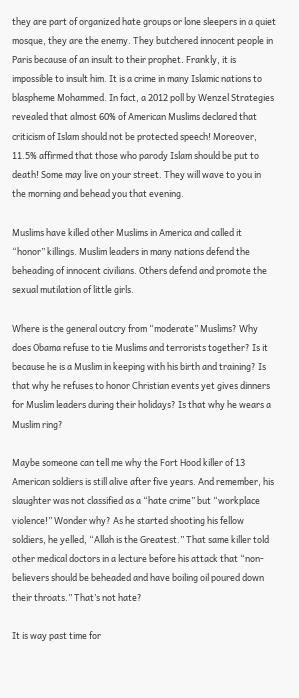they are part of organized hate groups or lone sleepers in a quiet mosque, they are the enemy. They butchered innocent people in Paris because of an insult to their prophet. Frankly, it is impossible to insult him. It is a crime in many Islamic nations to blaspheme Mohammed. In fact, a 2012 poll by Wenzel Strategies revealed that almost 60% of American Muslims declared that criticism of Islam should not be protected speech! Moreover, 11.5% affirmed that those who parody Islam should be put to death! Some may live on your street. They will wave to you in the morning and behead you that evening.

Muslims have killed other Muslims in America and called it “honor” killings. Muslim leaders in many nations defend the beheading of innocent civilians. Others defend and promote the sexual mutilation of little girls.

Where is the general outcry from “moderate” Muslims? Why does Obama refuse to tie Muslims and terrorists together? Is it because he is a Muslim in keeping with his birth and training? Is that why he refuses to honor Christian events yet gives dinners for Muslim leaders during their holidays? Is that why he wears a Muslim ring?

Maybe someone can tell me why the Fort Hood killer of 13 American soldiers is still alive after five years. And remember, his slaughter was not classified as a “hate crime” but “workplace violence!” Wonder why? As he started shooting his fellow soldiers, he yelled, “Allah is the Greatest.” That same killer told other medical doctors in a lecture before his attack that “non-believers should be beheaded and have boiling oil poured down their throats.” That’s not hate?

It is way past time for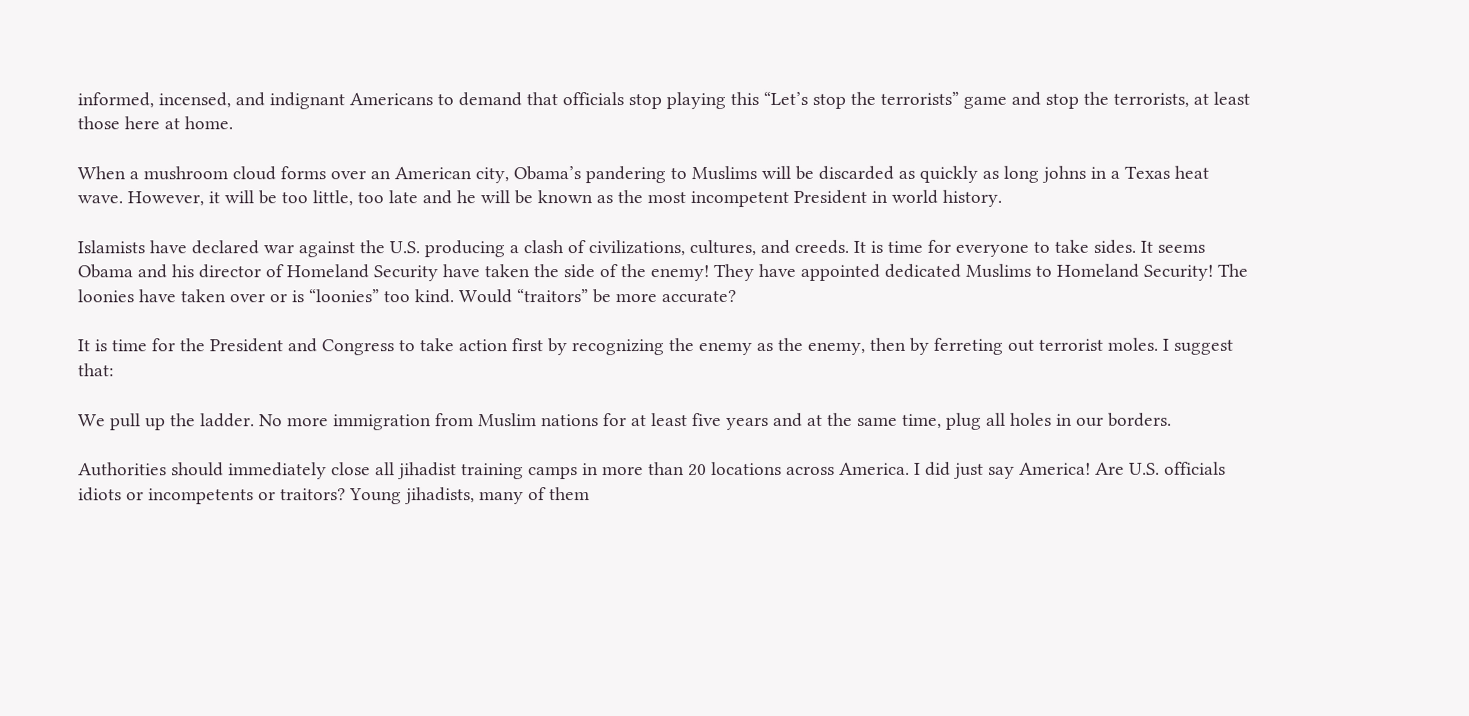informed, incensed, and indignant Americans to demand that officials stop playing this “Let’s stop the terrorists” game and stop the terrorists, at least those here at home.

When a mushroom cloud forms over an American city, Obama’s pandering to Muslims will be discarded as quickly as long johns in a Texas heat wave. However, it will be too little, too late and he will be known as the most incompetent President in world history.

Islamists have declared war against the U.S. producing a clash of civilizations, cultures, and creeds. It is time for everyone to take sides. It seems Obama and his director of Homeland Security have taken the side of the enemy! They have appointed dedicated Muslims to Homeland Security! The loonies have taken over or is “loonies” too kind. Would “traitors” be more accurate?

It is time for the President and Congress to take action first by recognizing the enemy as the enemy, then by ferreting out terrorist moles. I suggest that:

We pull up the ladder. No more immigration from Muslim nations for at least five years and at the same time, plug all holes in our borders.

Authorities should immediately close all jihadist training camps in more than 20 locations across America. I did just say America! Are U.S. officials idiots or incompetents or traitors? Young jihadists, many of them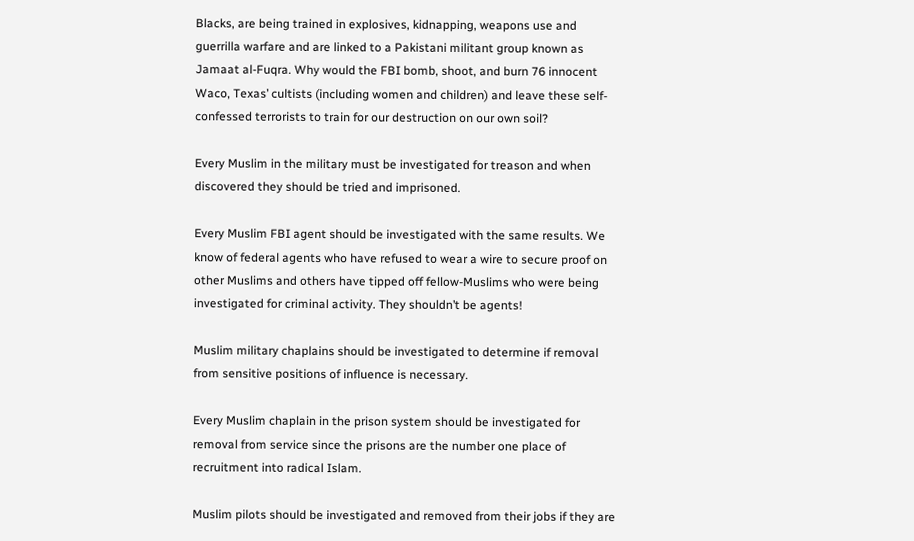Blacks, are being trained in explosives, kidnapping, weapons use and guerrilla warfare and are linked to a Pakistani militant group known as Jamaat al-Fuqra. Why would the FBI bomb, shoot, and burn 76 innocent Waco, Texas’ cultists (including women and children) and leave these self-confessed terrorists to train for our destruction on our own soil?

Every Muslim in the military must be investigated for treason and when discovered they should be tried and imprisoned.

Every Muslim FBI agent should be investigated with the same results. We know of federal agents who have refused to wear a wire to secure proof on other Muslims and others have tipped off fellow-Muslims who were being investigated for criminal activity. They shouldn’t be agents!

Muslim military chaplains should be investigated to determine if removal from sensitive positions of influence is necessary.

Every Muslim chaplain in the prison system should be investigated for removal from service since the prisons are the number one place of recruitment into radical Islam.

Muslim pilots should be investigated and removed from their jobs if they are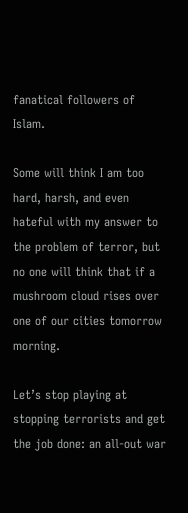fanatical followers of Islam.

Some will think I am too hard, harsh, and even hateful with my answer to the problem of terror, but no one will think that if a mushroom cloud rises over one of our cities tomorrow morning.

Let’s stop playing at stopping terrorists and get the job done: an all-out war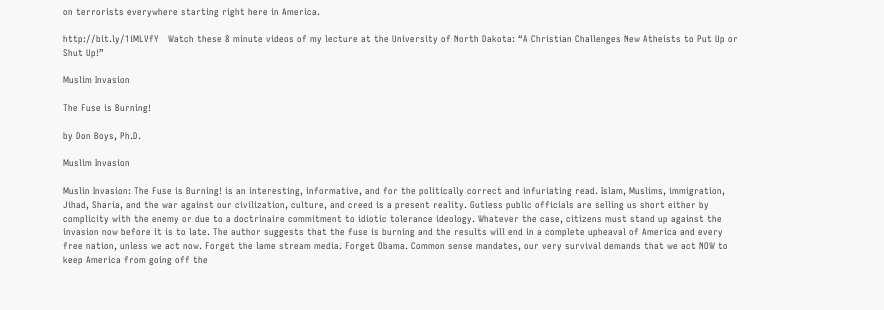on terrorists everywhere starting right here in America.

http://bit.ly/1iMLVfY   Watch these 8 minute videos of my lecture at the University of North Dakota: “A Christian Challenges New Atheists to Put Up or Shut Up!”

Muslim Invasion

The Fuse is Burning!

by Don Boys, Ph.D.

Muslim Invasion

Muslin Invasion: The Fuse is Burning! is an interesting, informative, and for the politically correct and infuriating read. Islam, Muslims, immigration, Jihad, Sharia, and the war against our civilization, culture, and creed is a present reality. Gutless public officials are selling us short either by complicity with the enemy or due to a doctrinaire commitment to idiotic tolerance ideology. Whatever the case, citizens must stand up against the invasion now before it is to late. The author suggests that the fuse is burning and the results will end in a complete upheaval of America and every free nation, unless we act now. Forget the lame stream media. Forget Obama. Common sense mandates, our very survival demands that we act NOW to keep America from going off the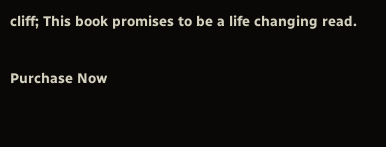cliff; This book promises to be a life changing read.

Purchase Now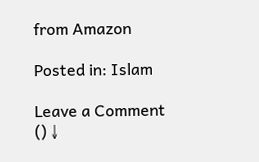from Amazon

Posted in: Islam

Leave a Comment () ↓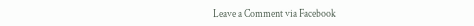Leave a Comment via Facebook